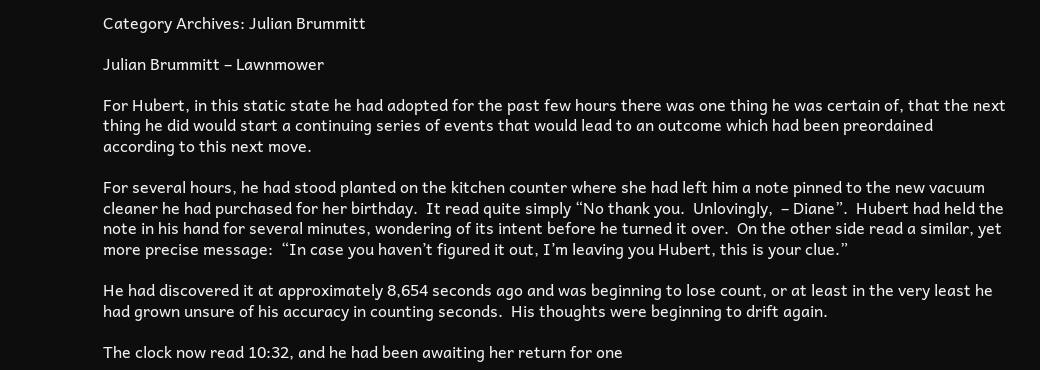Category Archives: Julian Brummitt

Julian Brummitt – Lawnmower

For Hubert, in this static state he had adopted for the past few hours there was one thing he was certain of, that the next thing he did would start a continuing series of events that would lead to an outcome which had been preordained according to this next move.

For several hours, he had stood planted on the kitchen counter where she had left him a note pinned to the new vacuum cleaner he had purchased for her birthday.  It read quite simply “No thank you.  Unlovingly,  – Diane”.  Hubert had held the note in his hand for several minutes, wondering of its intent before he turned it over.  On the other side read a similar, yet more precise message:  “In case you haven’t figured it out, I’m leaving you Hubert, this is your clue.”

He had discovered it at approximately 8,654 seconds ago and was beginning to lose count, or at least in the very least he had grown unsure of his accuracy in counting seconds.  His thoughts were beginning to drift again.

The clock now read 10:32, and he had been awaiting her return for one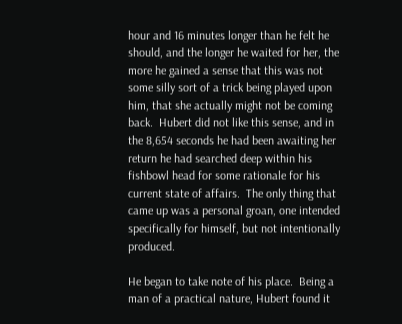hour and 16 minutes longer than he felt he should, and the longer he waited for her, the more he gained a sense that this was not some silly sort of a trick being played upon him, that she actually might not be coming back.  Hubert did not like this sense, and in the 8,654 seconds he had been awaiting her return he had searched deep within his fishbowl head for some rationale for his current state of affairs.  The only thing that came up was a personal groan, one intended specifically for himself, but not intentionally produced.

He began to take note of his place.  Being a man of a practical nature, Hubert found it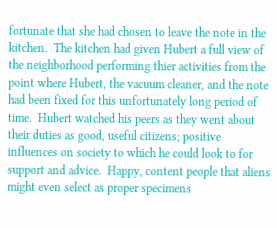fortunate that she had chosen to leave the note in the kitchen.  The kitchen had given Hubert a full view of the neighborhood performing thier activities from the point where Hubert, the vacuum cleaner, and the note had been fixed for this unfortunately long period of time.  Hubert watched his peers as they went about their duties as good, useful citizens; positive influences on society to which he could look to for support and advice.  Happy, content people that aliens might even select as proper specimens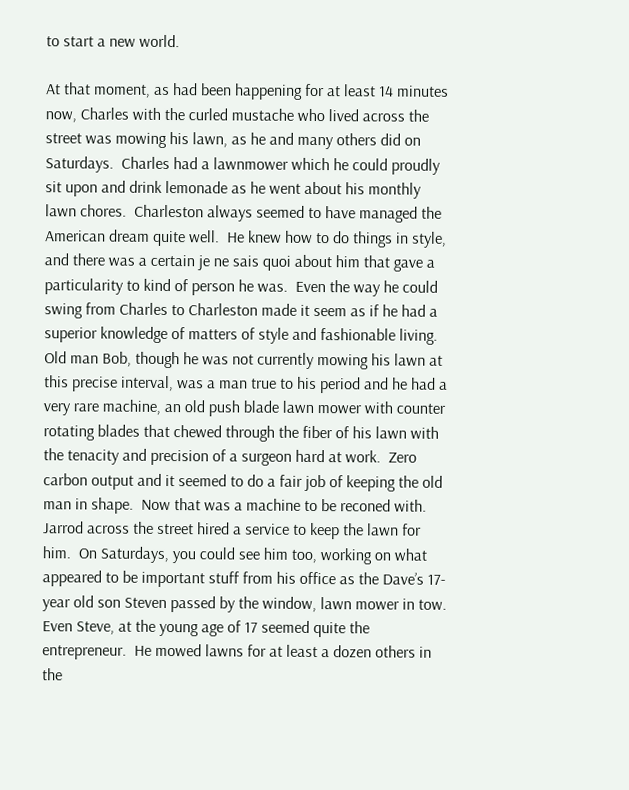to start a new world.

At that moment, as had been happening for at least 14 minutes now, Charles with the curled mustache who lived across the street was mowing his lawn, as he and many others did on Saturdays.  Charles had a lawnmower which he could proudly sit upon and drink lemonade as he went about his monthly lawn chores.  Charleston always seemed to have managed the American dream quite well.  He knew how to do things in style, and there was a certain je ne sais quoi about him that gave a particularity to kind of person he was.  Even the way he could swing from Charles to Charleston made it seem as if he had a superior knowledge of matters of style and fashionable living. Old man Bob, though he was not currently mowing his lawn at this precise interval, was a man true to his period and he had a very rare machine, an old push blade lawn mower with counter rotating blades that chewed through the fiber of his lawn with the tenacity and precision of a surgeon hard at work.  Zero carbon output and it seemed to do a fair job of keeping the old man in shape.  Now that was a machine to be reconed with.   Jarrod across the street hired a service to keep the lawn for him.  On Saturdays, you could see him too, working on what appeared to be important stuff from his office as the Dave’s 17-year old son Steven passed by the window, lawn mower in tow.  Even Steve, at the young age of 17 seemed quite the entrepreneur.  He mowed lawns for at least a dozen others in the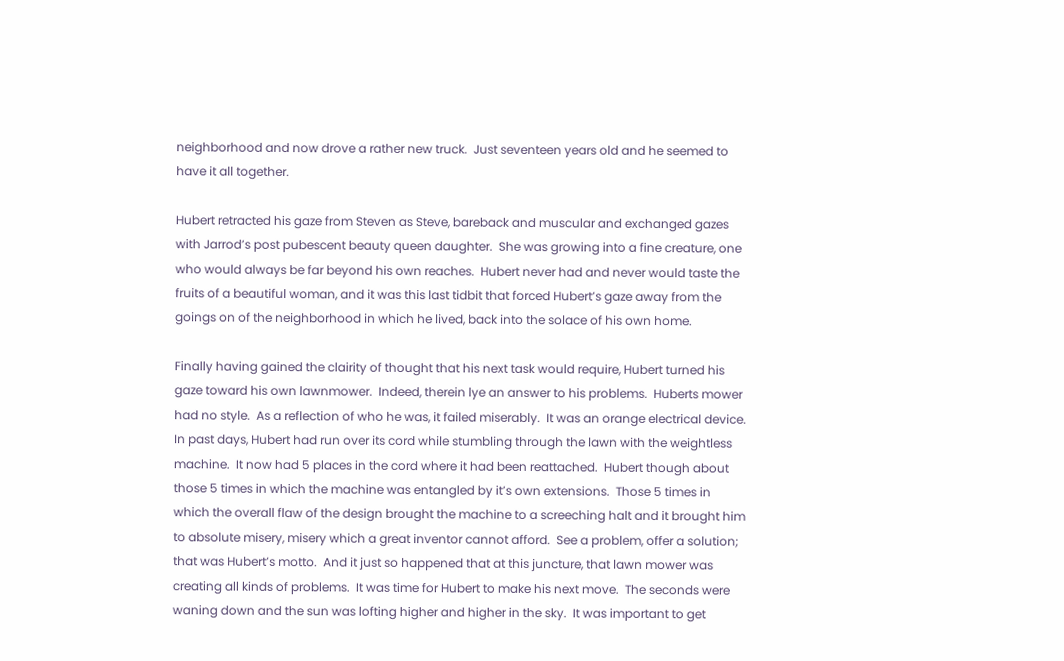neighborhood and now drove a rather new truck.  Just seventeen years old and he seemed to have it all together.

Hubert retracted his gaze from Steven as Steve, bareback and muscular and exchanged gazes with Jarrod’s post pubescent beauty queen daughter.  She was growing into a fine creature, one who would always be far beyond his own reaches.  Hubert never had and never would taste the fruits of a beautiful woman, and it was this last tidbit that forced Hubert’s gaze away from the goings on of the neighborhood in which he lived, back into the solace of his own home.

Finally having gained the clairity of thought that his next task would require, Hubert turned his gaze toward his own lawnmower.  Indeed, therein lye an answer to his problems.  Huberts mower had no style.  As a reflection of who he was, it failed miserably.  It was an orange electrical device.  In past days, Hubert had run over its cord while stumbling through the lawn with the weightless machine.  It now had 5 places in the cord where it had been reattached.  Hubert though about those 5 times in which the machine was entangled by it’s own extensions.  Those 5 times in which the overall flaw of the design brought the machine to a screeching halt and it brought him to absolute misery, misery which a great inventor cannot afford.  See a problem, offer a solution; that was Hubert’s motto.  And it just so happened that at this juncture, that lawn mower was creating all kinds of problems.  It was time for Hubert to make his next move.  The seconds were waning down and the sun was lofting higher and higher in the sky.  It was important to get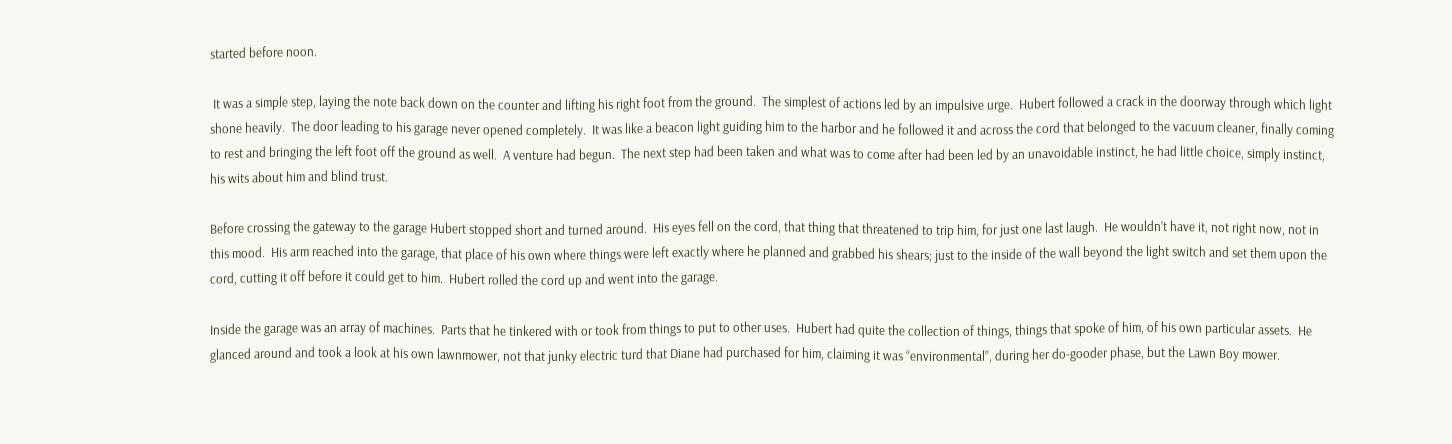started before noon.

 It was a simple step, laying the note back down on the counter and lifting his right foot from the ground.  The simplest of actions led by an impulsive urge.  Hubert followed a crack in the doorway through which light shone heavily.  The door leading to his garage never opened completely.  It was like a beacon light guiding him to the harbor and he followed it and across the cord that belonged to the vacuum cleaner, finally coming to rest and bringing the left foot off the ground as well.  A venture had begun.  The next step had been taken and what was to come after had been led by an unavoidable instinct, he had little choice, simply instinct, his wits about him and blind trust.

Before crossing the gateway to the garage Hubert stopped short and turned around.  His eyes fell on the cord, that thing that threatened to trip him, for just one last laugh.  He wouldn’t have it, not right now, not in this mood.  His arm reached into the garage, that place of his own where things were left exactly where he planned and grabbed his shears; just to the inside of the wall beyond the light switch and set them upon the cord, cutting it off before it could get to him.  Hubert rolled the cord up and went into the garage.

Inside the garage was an array of machines.  Parts that he tinkered with or took from things to put to other uses.  Hubert had quite the collection of things, things that spoke of him, of his own particular assets.  He glanced around and took a look at his own lawnmower, not that junky electric turd that Diane had purchased for him, claiming it was “environmental”, during her do-gooder phase, but the Lawn Boy mower.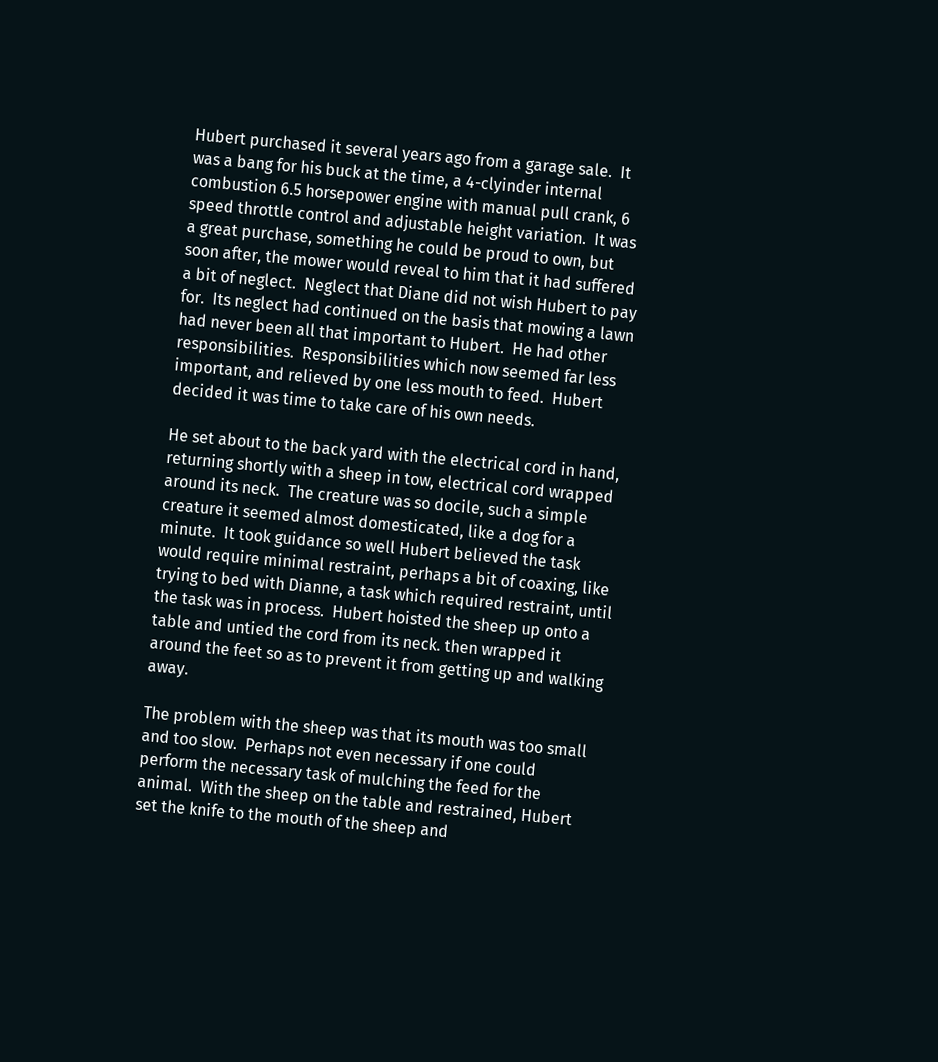Hubert purchased it several years ago from a garage sale.  It was a bang for his buck at the time, a 4-clyinder internal combustion 6.5 horsepower engine with manual pull crank, 6 speed throttle control and adjustable height variation.  It was a great purchase, something he could be proud to own, but soon after, the mower would reveal to him that it had suffered a bit of neglect.  Neglect that Diane did not wish Hubert to pay for.  Its neglect had continued on the basis that mowing a lawn had never been all that important to Hubert.  He had other responsibilities.  Responsibilities which now seemed far less important, and relieved by one less mouth to feed.  Hubert decided it was time to take care of his own needs.

He set about to the back yard with the electrical cord in hand, returning shortly with a sheep in tow, electrical cord wrapped around its neck.  The creature was so docile, such a simple creature it seemed almost domesticated, like a dog for a minute.  It took guidance so well Hubert believed the task would require minimal restraint, perhaps a bit of coaxing, like trying to bed with Dianne, a task which required restraint, until the task was in process.  Hubert hoisted the sheep up onto a table and untied the cord from its neck. then wrapped it around the feet so as to prevent it from getting up and walking away.

The problem with the sheep was that its mouth was too small and too slow.  Perhaps not even necessary if one could perform the necessary task of mulching the feed for the animal.  With the sheep on the table and restrained, Hubert set the knife to the mouth of the sheep and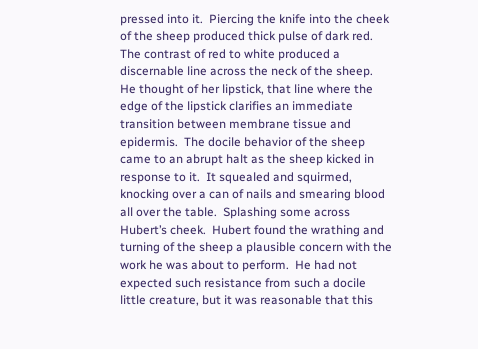pressed into it.  Piercing the knife into the cheek of the sheep produced thick pulse of dark red.  The contrast of red to white produced a discernable line across the neck of the sheep.  He thought of her lipstick, that line where the edge of the lipstick clarifies an immediate transition between membrane tissue and epidermis.  The docile behavior of the sheep came to an abrupt halt as the sheep kicked in response to it.  It squealed and squirmed, knocking over a can of nails and smearing blood all over the table.  Splashing some across Hubert’s cheek.  Hubert found the wrathing and turning of the sheep a plausible concern with the work he was about to perform.  He had not expected such resistance from such a docile little creature, but it was reasonable that this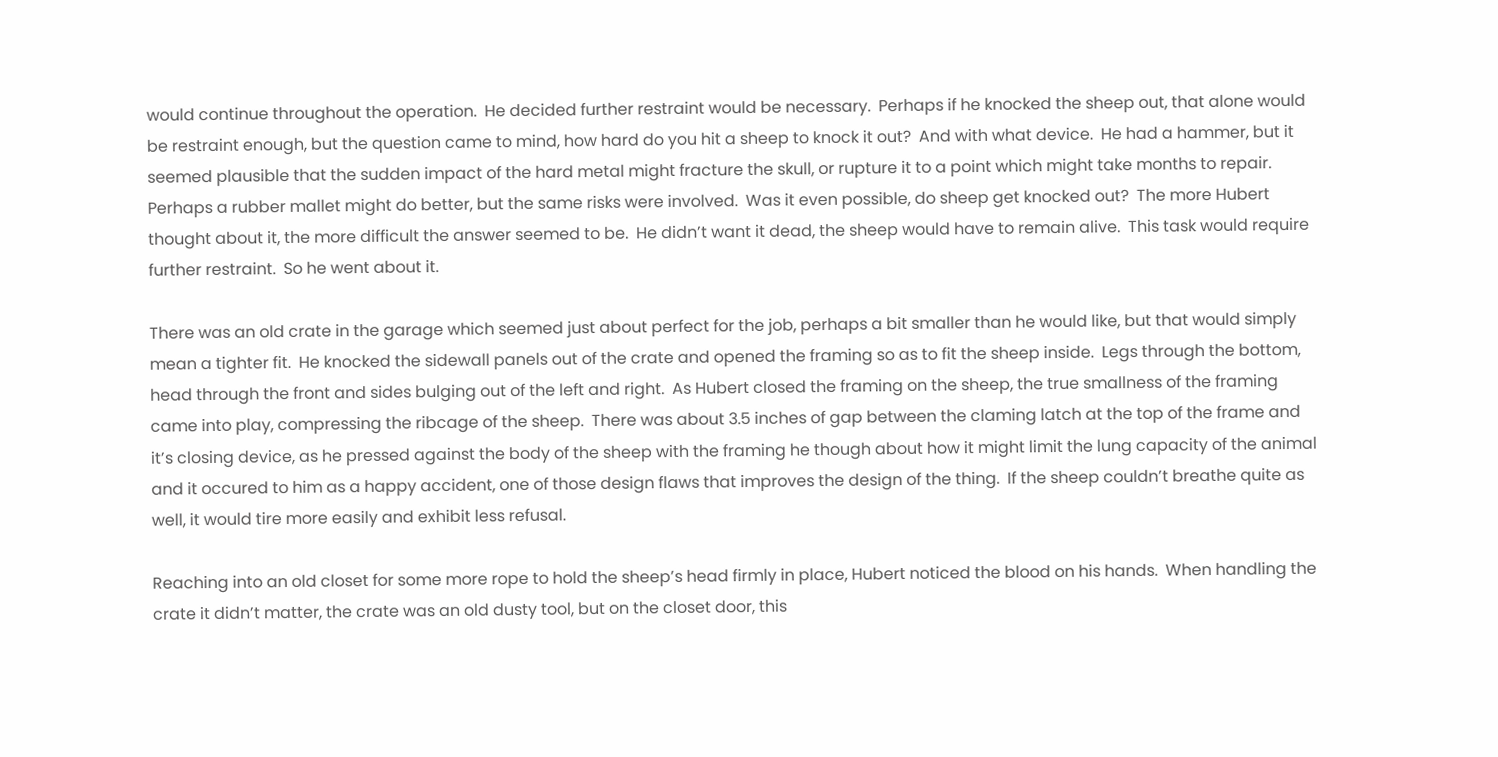would continue throughout the operation.  He decided further restraint would be necessary.  Perhaps if he knocked the sheep out, that alone would be restraint enough, but the question came to mind, how hard do you hit a sheep to knock it out?  And with what device.  He had a hammer, but it seemed plausible that the sudden impact of the hard metal might fracture the skull, or rupture it to a point which might take months to repair.  Perhaps a rubber mallet might do better, but the same risks were involved.  Was it even possible, do sheep get knocked out?  The more Hubert thought about it, the more difficult the answer seemed to be.  He didn’t want it dead, the sheep would have to remain alive.  This task would require further restraint.  So he went about it.

There was an old crate in the garage which seemed just about perfect for the job, perhaps a bit smaller than he would like, but that would simply mean a tighter fit.  He knocked the sidewall panels out of the crate and opened the framing so as to fit the sheep inside.  Legs through the bottom, head through the front and sides bulging out of the left and right.  As Hubert closed the framing on the sheep, the true smallness of the framing came into play, compressing the ribcage of the sheep.  There was about 3.5 inches of gap between the claming latch at the top of the frame and it’s closing device, as he pressed against the body of the sheep with the framing he though about how it might limit the lung capacity of the animal and it occured to him as a happy accident, one of those design flaws that improves the design of the thing.  If the sheep couldn’t breathe quite as well, it would tire more easily and exhibit less refusal.

Reaching into an old closet for some more rope to hold the sheep’s head firmly in place, Hubert noticed the blood on his hands.  When handling the crate it didn’t matter, the crate was an old dusty tool, but on the closet door, this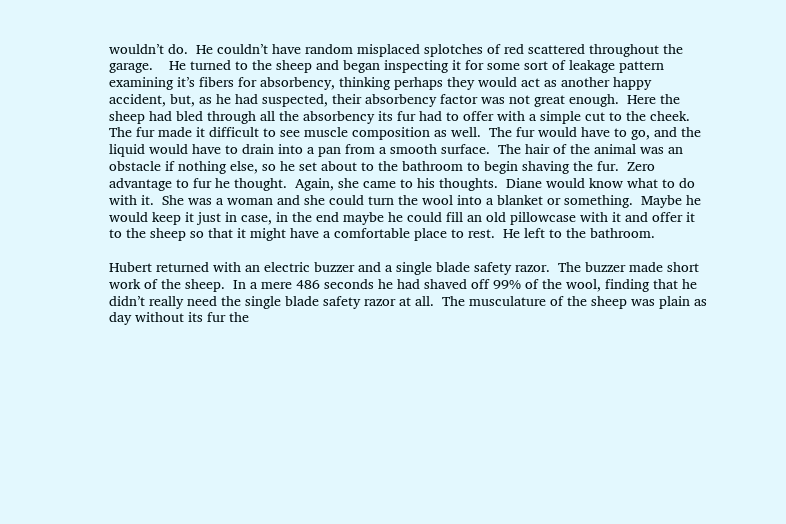wouldn’t do.  He couldn’t have random misplaced splotches of red scattered throughout the garage.    He turned to the sheep and began inspecting it for some sort of leakage pattern examining it’s fibers for absorbency, thinking perhaps they would act as another happy accident, but, as he had suspected, their absorbency factor was not great enough.  Here the sheep had bled through all the absorbency its fur had to offer with a simple cut to the cheek.  The fur made it difficult to see muscle composition as well.  The fur would have to go, and the liquid would have to drain into a pan from a smooth surface.  The hair of the animal was an obstacle if nothing else, so he set about to the bathroom to begin shaving the fur.  Zero advantage to fur he thought.  Again, she came to his thoughts.  Diane would know what to do with it.  She was a woman and she could turn the wool into a blanket or something.  Maybe he would keep it just in case, in the end maybe he could fill an old pillowcase with it and offer it to the sheep so that it might have a comfortable place to rest.  He left to the bathroom.

Hubert returned with an electric buzzer and a single blade safety razor.  The buzzer made short work of the sheep.  In a mere 486 seconds he had shaved off 99% of the wool, finding that he didn’t really need the single blade safety razor at all.  The musculature of the sheep was plain as day without its fur the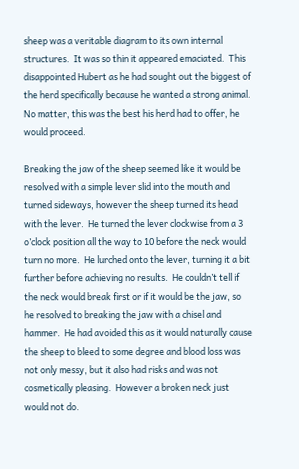sheep was a veritable diagram to its own internal structures.  It was so thin it appeared emaciated.  This disappointed Hubert as he had sought out the biggest of the herd specifically because he wanted a strong animal.  No matter, this was the best his herd had to offer, he would proceed.

Breaking the jaw of the sheep seemed like it would be resolved with a simple lever slid into the mouth and turned sideways, however the sheep turned its head with the lever.  He turned the lever clockwise from a 3 o’clock position all the way to 10 before the neck would turn no more.  He lurched onto the lever, turning it a bit further before achieving no results.  He couldn’t tell if the neck would break first or if it would be the jaw, so he resolved to breaking the jaw with a chisel and hammer.  He had avoided this as it would naturally cause the sheep to bleed to some degree and blood loss was not only messy, but it also had risks and was not cosmetically pleasing.  However a broken neck just would not do.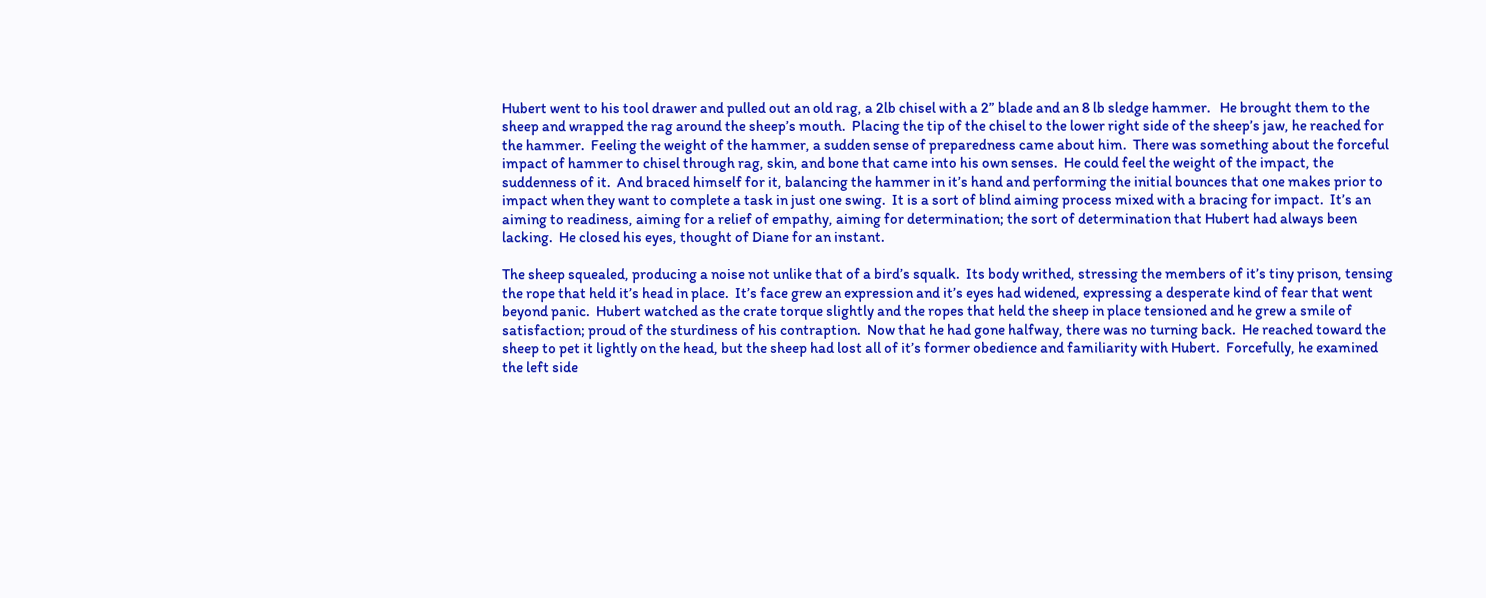Hubert went to his tool drawer and pulled out an old rag, a 2lb chisel with a 2” blade and an 8 lb sledge hammer.   He brought them to the sheep and wrapped the rag around the sheep’s mouth.  Placing the tip of the chisel to the lower right side of the sheep’s jaw, he reached for the hammer.  Feeling the weight of the hammer, a sudden sense of preparedness came about him.  There was something about the forceful impact of hammer to chisel through rag, skin, and bone that came into his own senses.  He could feel the weight of the impact, the suddenness of it.  And braced himself for it, balancing the hammer in it’s hand and performing the initial bounces that one makes prior to impact when they want to complete a task in just one swing.  It is a sort of blind aiming process mixed with a bracing for impact.  It’s an aiming to readiness, aiming for a relief of empathy, aiming for determination; the sort of determination that Hubert had always been lacking.  He closed his eyes, thought of Diane for an instant.

The sheep squealed, producing a noise not unlike that of a bird’s squalk.  Its body writhed, stressing the members of it’s tiny prison, tensing the rope that held it’s head in place.  It’s face grew an expression and it’s eyes had widened, expressing a desperate kind of fear that went beyond panic.  Hubert watched as the crate torque slightly and the ropes that held the sheep in place tensioned and he grew a smile of satisfaction; proud of the sturdiness of his contraption.  Now that he had gone halfway, there was no turning back.  He reached toward the sheep to pet it lightly on the head, but the sheep had lost all of it’s former obedience and familiarity with Hubert.  Forcefully, he examined the left side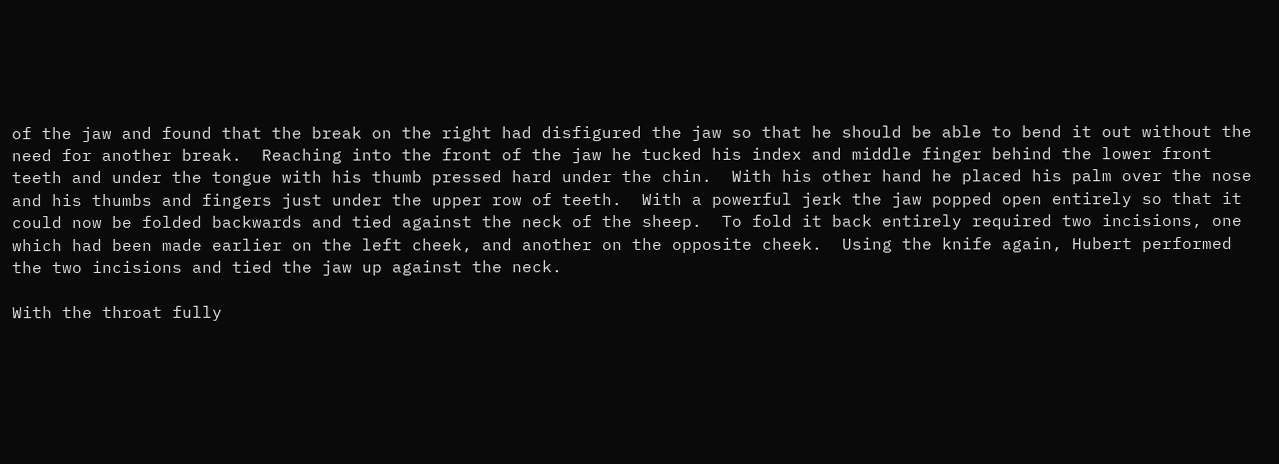of the jaw and found that the break on the right had disfigured the jaw so that he should be able to bend it out without the need for another break.  Reaching into the front of the jaw he tucked his index and middle finger behind the lower front teeth and under the tongue with his thumb pressed hard under the chin.  With his other hand he placed his palm over the nose and his thumbs and fingers just under the upper row of teeth.  With a powerful jerk the jaw popped open entirely so that it could now be folded backwards and tied against the neck of the sheep.  To fold it back entirely required two incisions, one which had been made earlier on the left cheek, and another on the opposite cheek.  Using the knife again, Hubert performed the two incisions and tied the jaw up against the neck.

With the throat fully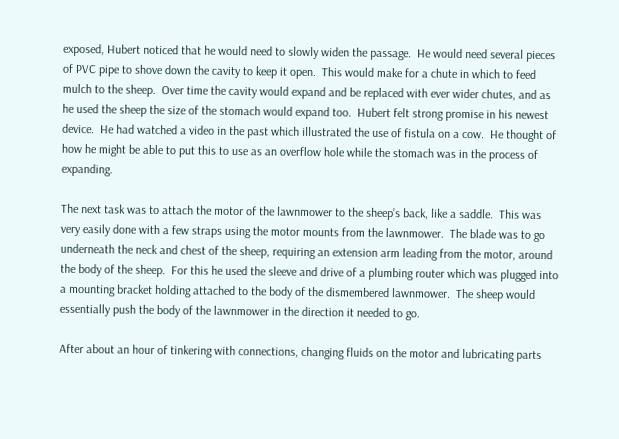exposed, Hubert noticed that he would need to slowly widen the passage.  He would need several pieces of PVC pipe to shove down the cavity to keep it open.  This would make for a chute in which to feed mulch to the sheep.  Over time the cavity would expand and be replaced with ever wider chutes, and as he used the sheep the size of the stomach would expand too.  Hubert felt strong promise in his newest device.  He had watched a video in the past which illustrated the use of fistula on a cow.  He thought of how he might be able to put this to use as an overflow hole while the stomach was in the process of expanding.

The next task was to attach the motor of the lawnmower to the sheep’s back, like a saddle.  This was very easily done with a few straps using the motor mounts from the lawnmower.  The blade was to go underneath the neck and chest of the sheep, requiring an extension arm leading from the motor, around the body of the sheep.  For this he used the sleeve and drive of a plumbing router which was plugged into a mounting bracket holding attached to the body of the dismembered lawnmower.  The sheep would essentially push the body of the lawnmower in the direction it needed to go.

After about an hour of tinkering with connections, changing fluids on the motor and lubricating parts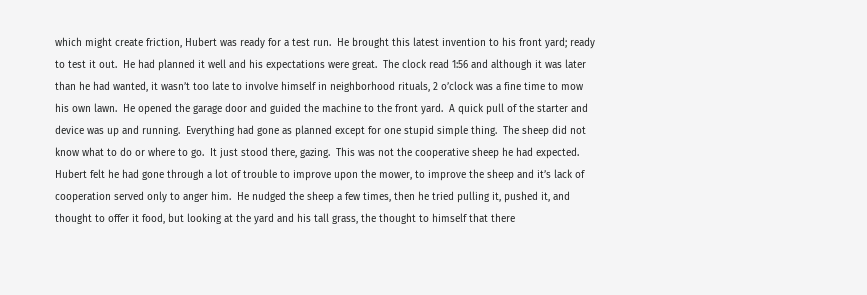which might create friction, Hubert was ready for a test run.  He brought this latest invention to his front yard; ready to test it out.  He had planned it well and his expectations were great.  The clock read 1:56 and although it was later than he had wanted, it wasn’t too late to involve himself in neighborhood rituals, 2 o’clock was a fine time to mow his own lawn.  He opened the garage door and guided the machine to the front yard.  A quick pull of the starter and device was up and running.  Everything had gone as planned except for one stupid simple thing.  The sheep did not know what to do or where to go.  It just stood there, gazing.  This was not the cooperative sheep he had expected.  Hubert felt he had gone through a lot of trouble to improve upon the mower, to improve the sheep and it’s lack of cooperation served only to anger him.  He nudged the sheep a few times, then he tried pulling it, pushed it, and thought to offer it food, but looking at the yard and his tall grass, the thought to himself that there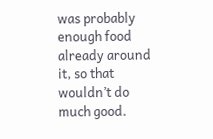was probably enough food already around it, so that wouldn’t do much good.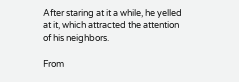After staring at it a while, he yelled at it, which attracted the attention of his neighbors.

From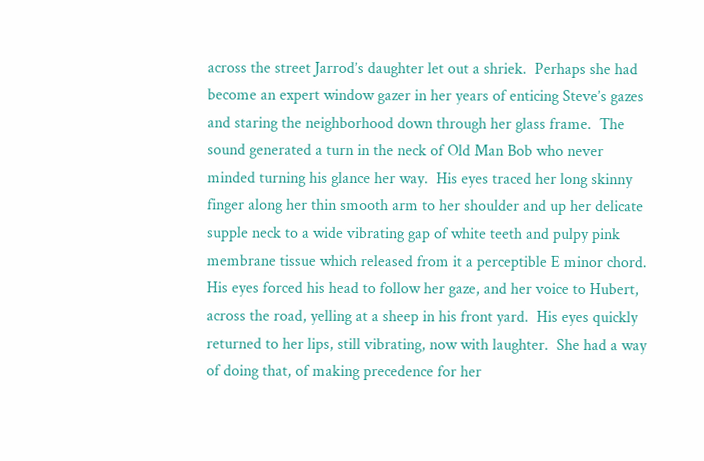across the street Jarrod’s daughter let out a shriek.  Perhaps she had become an expert window gazer in her years of enticing Steve’s gazes and staring the neighborhood down through her glass frame.  The sound generated a turn in the neck of Old Man Bob who never minded turning his glance her way.  His eyes traced her long skinny finger along her thin smooth arm to her shoulder and up her delicate supple neck to a wide vibrating gap of white teeth and pulpy pink membrane tissue which released from it a perceptible E minor chord.  His eyes forced his head to follow her gaze, and her voice to Hubert, across the road, yelling at a sheep in his front yard.  His eyes quickly returned to her lips, still vibrating, now with laughter.  She had a way of doing that, of making precedence for her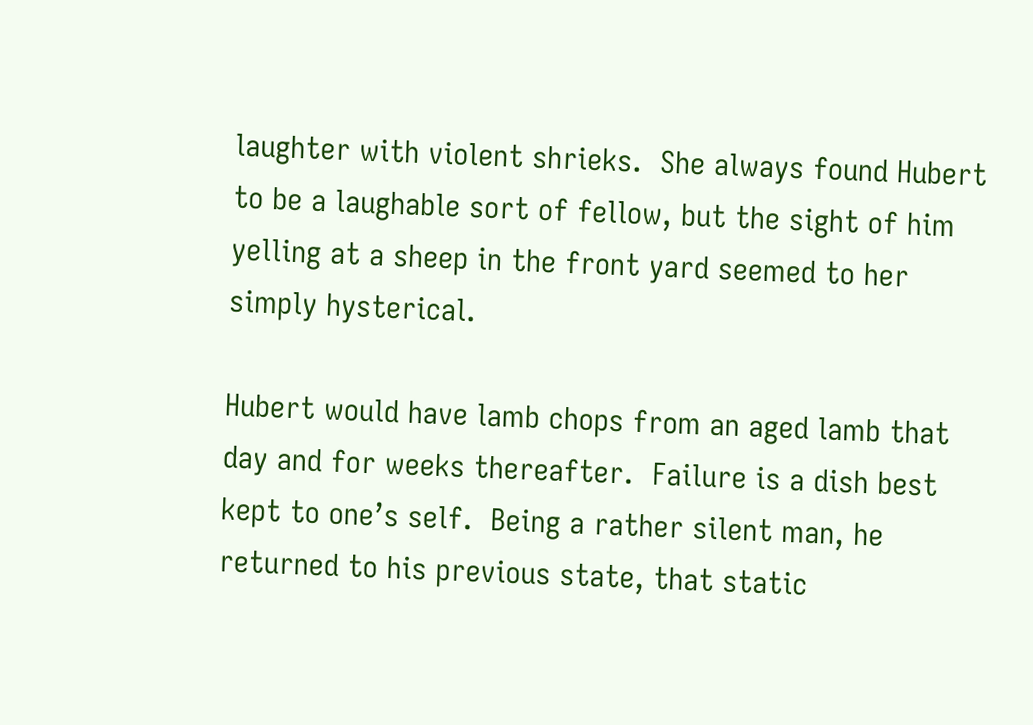laughter with violent shrieks.  She always found Hubert to be a laughable sort of fellow, but the sight of him yelling at a sheep in the front yard seemed to her simply hysterical.

Hubert would have lamb chops from an aged lamb that day and for weeks thereafter.  Failure is a dish best kept to one’s self.  Being a rather silent man, he returned to his previous state, that static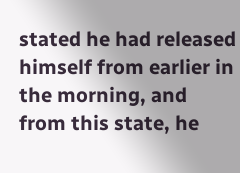stated he had released himself from earlier in the morning, and from this state, he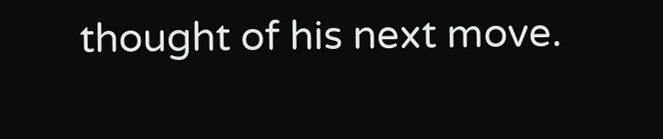thought of his next move.